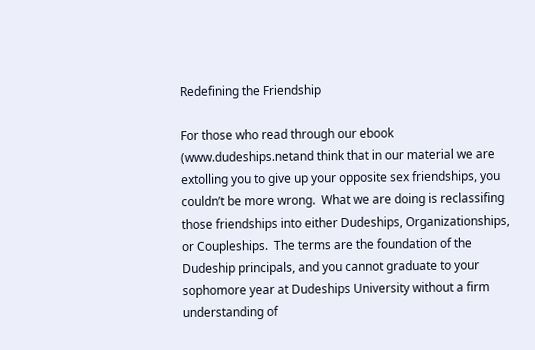Redefining the Friendship

For those who read through our ebook (www.dudeships.netand think that in our material we are extolling you to give up your opposite sex friendships, you couldn’t be more wrong.  What we are doing is reclassifing those friendships into either Dudeships, Organizationships, or Coupleships.  The terms are the foundation of the Dudeship principals, and you cannot graduate to your sophomore year at Dudeships University without a firm understanding of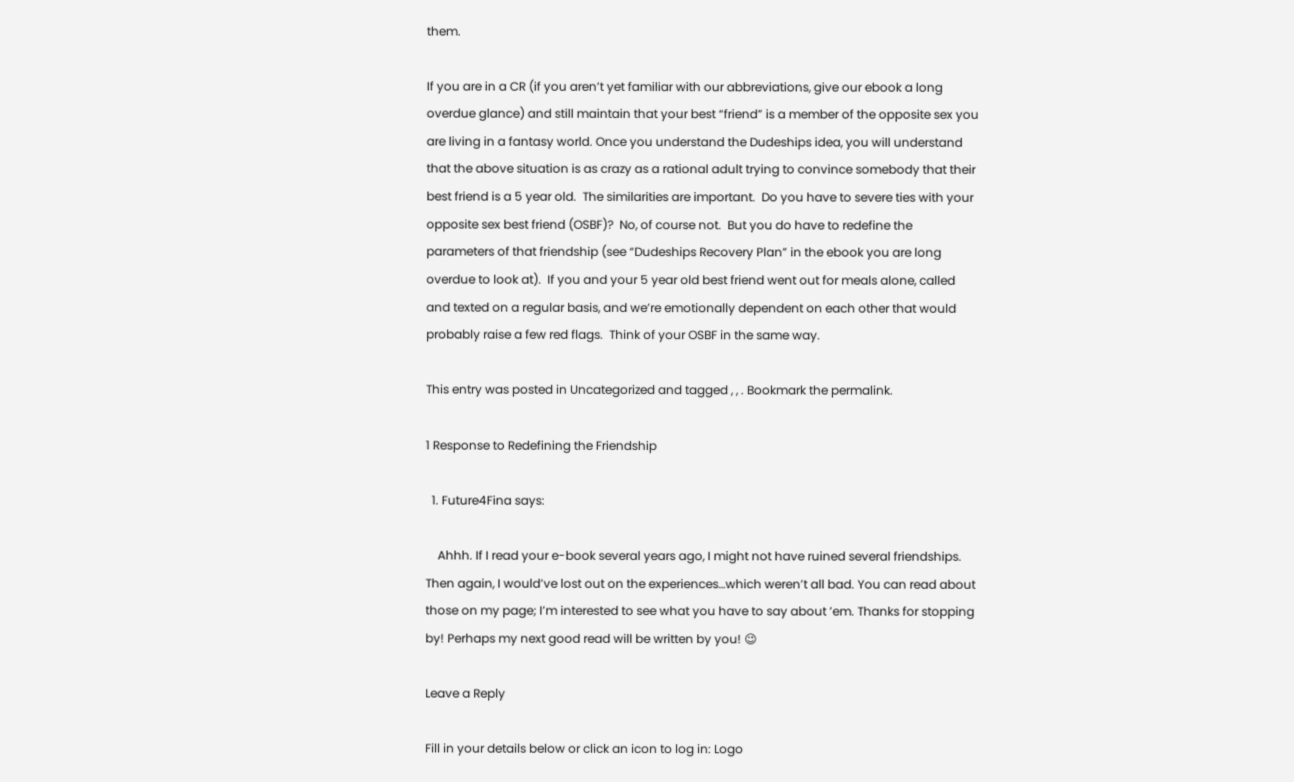them.

If you are in a CR (if you aren’t yet familiar with our abbreviations, give our ebook a long overdue glance) and still maintain that your best “friend” is a member of the opposite sex you are living in a fantasy world. Once you understand the Dudeships idea, you will understand that the above situation is as crazy as a rational adult trying to convince somebody that their best friend is a 5 year old.  The similarities are important.  Do you have to severe ties with your opposite sex best friend (OSBF)?  No, of course not.  But you do have to redefine the parameters of that friendship (see “Dudeships Recovery Plan” in the ebook you are long overdue to look at).  If you and your 5 year old best friend went out for meals alone, called and texted on a regular basis, and we’re emotionally dependent on each other that would probably raise a few red flags.  Think of your OSBF in the same way.

This entry was posted in Uncategorized and tagged , , . Bookmark the permalink.

1 Response to Redefining the Friendship

  1. Future4Fina says:

    Ahhh. If I read your e-book several years ago, I might not have ruined several friendships. Then again, I would’ve lost out on the experiences…which weren’t all bad. You can read about those on my page; I’m interested to see what you have to say about ’em. Thanks for stopping by! Perhaps my next good read will be written by you! 😉

Leave a Reply

Fill in your details below or click an icon to log in: Logo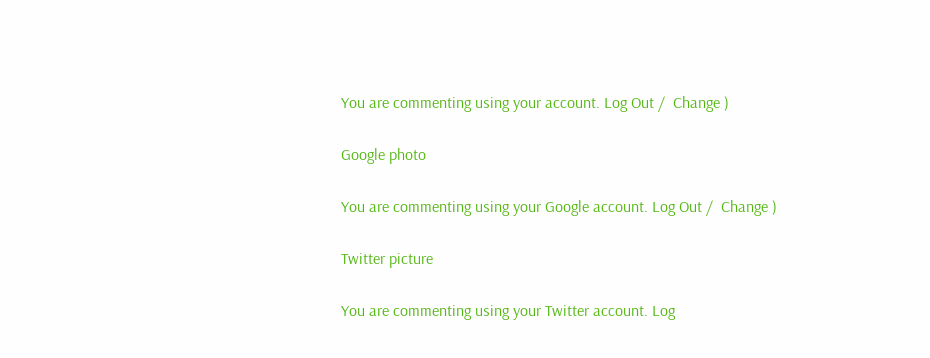You are commenting using your account. Log Out /  Change )

Google photo

You are commenting using your Google account. Log Out /  Change )

Twitter picture

You are commenting using your Twitter account. Log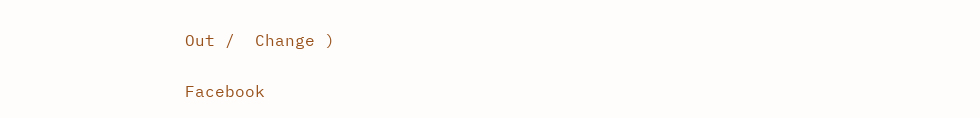Out /  Change )

Facebook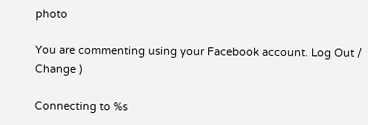photo

You are commenting using your Facebook account. Log Out /  Change )

Connecting to %s